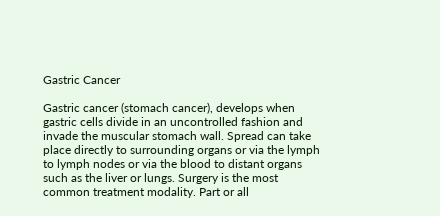Gastric Cancer

Gastric cancer (stomach cancer), develops when gastric cells divide in an uncontrolled fashion and invade the muscular stomach wall. Spread can take place directly to surrounding organs or via the lymph to lymph nodes or via the blood to distant organs such as the liver or lungs. Surgery is the most common treatment modality. Part or all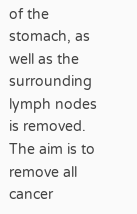of the stomach, as well as the surrounding lymph nodes is removed. The aim is to remove all cancer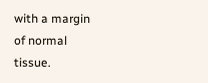with a margin of normal tissue.